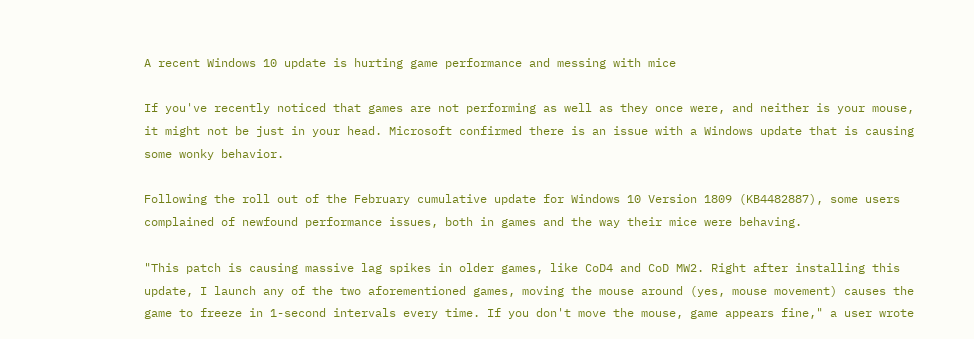A recent Windows 10 update is hurting game performance and messing with mice

If you've recently noticed that games are not performing as well as they once were, and neither is your mouse, it might not be just in your head. Microsoft confirmed there is an issue with a Windows update that is causing some wonky behavior.

Following the roll out of the February cumulative update for Windows 10 Version 1809 (KB4482887), some users complained of newfound performance issues, both in games and the way their mice were behaving.

"This patch is causing massive lag spikes in older games, like CoD4 and CoD MW2. Right after installing this update, I launch any of the two aforementioned games, moving the mouse around (yes, mouse movement) causes the game to freeze in 1-second intervals every time. If you don't move the mouse, game appears fine," a user wrote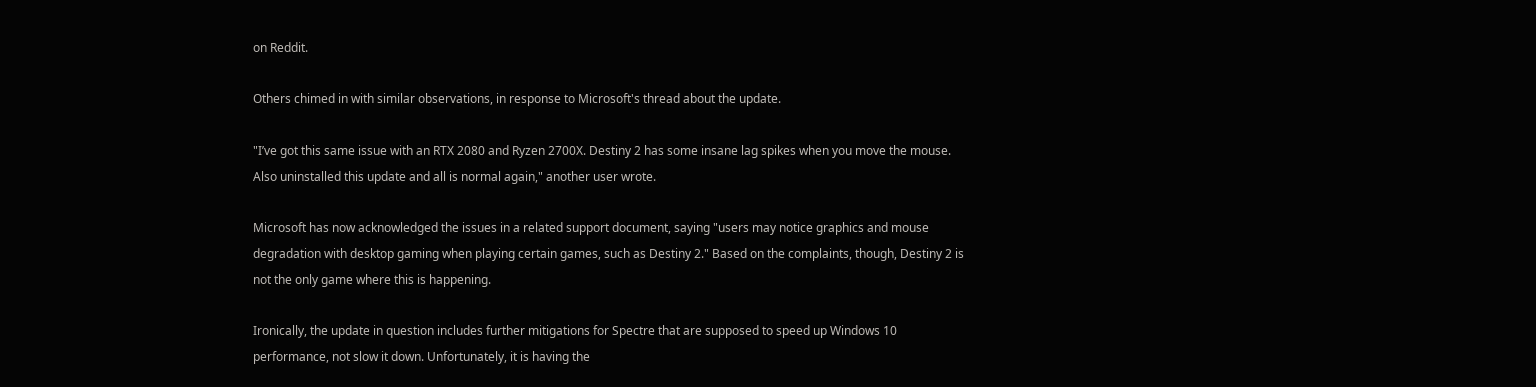on Reddit.

Others chimed in with similar observations, in response to Microsoft's thread about the update.

"I’ve got this same issue with an RTX 2080 and Ryzen 2700X. Destiny 2 has some insane lag spikes when you move the mouse. Also uninstalled this update and all is normal again," another user wrote.

Microsoft has now acknowledged the issues in a related support document, saying "users may notice graphics and mouse degradation with desktop gaming when playing certain games, such as Destiny 2." Based on the complaints, though, Destiny 2 is not the only game where this is happening.

Ironically, the update in question includes further mitigations for Spectre that are supposed to speed up Windows 10 performance, not slow it down. Unfortunately, it is having the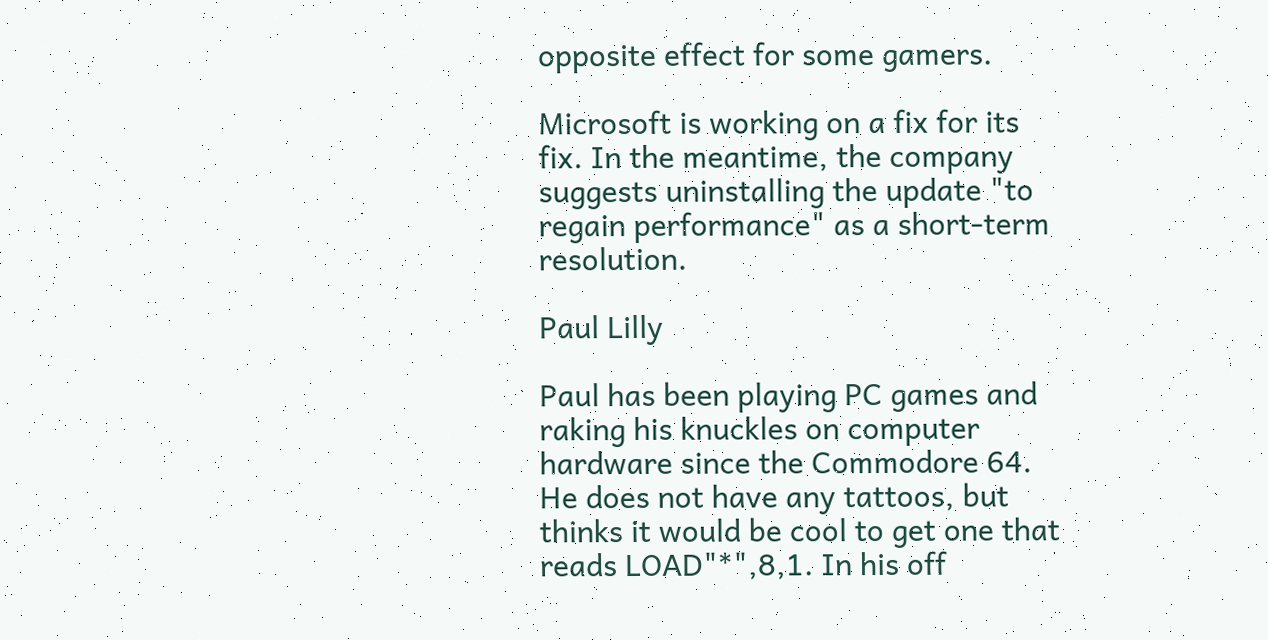opposite effect for some gamers.

Microsoft is working on a fix for its fix. In the meantime, the company suggests uninstalling the update "to regain performance" as a short-term resolution.

Paul Lilly

Paul has been playing PC games and raking his knuckles on computer hardware since the Commodore 64. He does not have any tattoos, but thinks it would be cool to get one that reads LOAD"*",8,1. In his off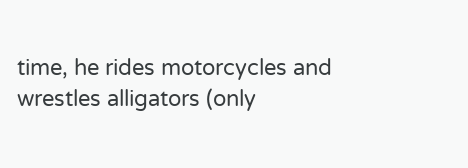time, he rides motorcycles and wrestles alligators (only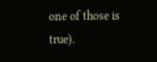one of those is true).